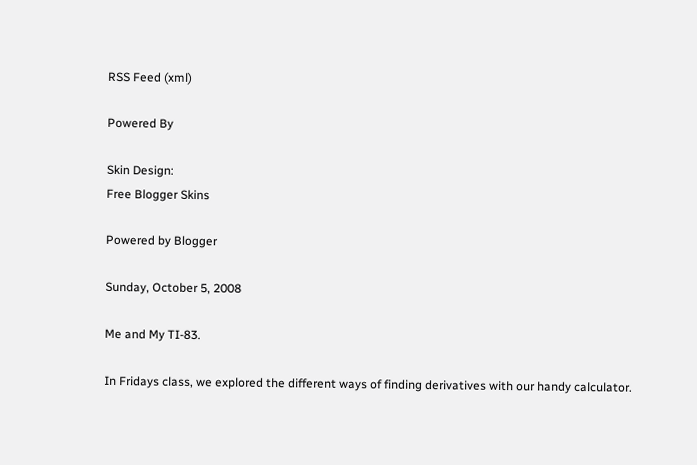RSS Feed (xml)

Powered By

Skin Design:
Free Blogger Skins

Powered by Blogger

Sunday, October 5, 2008

Me and My TI-83.

In Fridays class, we explored the different ways of finding derivatives with our handy calculator.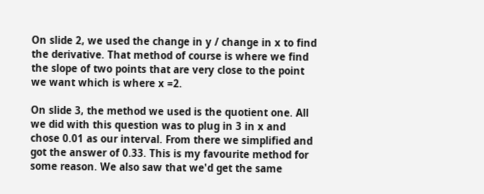On slide 2, we used the change in y / change in x to find the derivative. That method of course is where we find the slope of two points that are very close to the point we want which is where x =2.

On slide 3, the method we used is the quotient one. All we did with this question was to plug in 3 in x and chose 0.01 as our interval. From there we simplified and got the answer of 0.33. This is my favourite method for some reason. We also saw that we'd get the same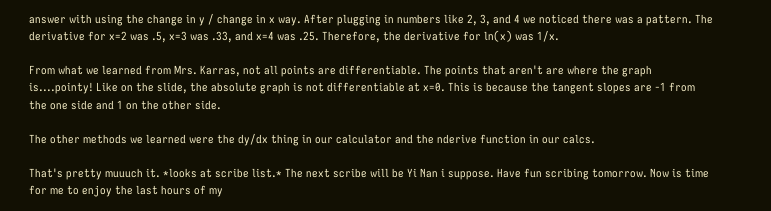answer with using the change in y / change in x way. After plugging in numbers like 2, 3, and 4 we noticed there was a pattern. The derivative for x=2 was .5, x=3 was .33, and x=4 was .25. Therefore, the derivative for ln(x) was 1/x.

From what we learned from Mrs. Karras, not all points are differentiable. The points that aren't are where the graph is....pointy! Like on the slide, the absolute graph is not differentiable at x=0. This is because the tangent slopes are -1 from the one side and 1 on the other side.

The other methods we learned were the dy/dx thing in our calculator and the nderive function in our calcs.

That's pretty muuuch it. *looks at scribe list.* The next scribe will be Yi Nan i suppose. Have fun scribing tomorrow. Now is time for me to enjoy the last hours of my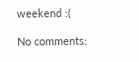weekend :(

No comments: